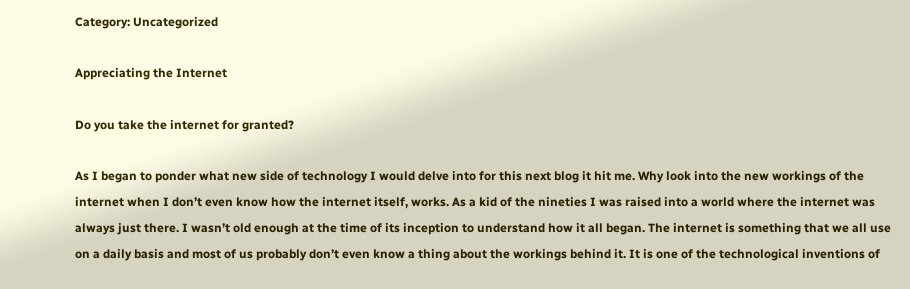Category: Uncategorized

Appreciating the Internet

Do you take the internet for granted?

As I began to ponder what new side of technology I would delve into for this next blog it hit me. Why look into the new workings of the internet when I don’t even know how the internet itself, works. As a kid of the nineties I was raised into a world where the internet was always just there. I wasn’t old enough at the time of its inception to understand how it all began. The internet is something that we all use on a daily basis and most of us probably don’t even know a thing about the workings behind it. It is one of the technological inventions of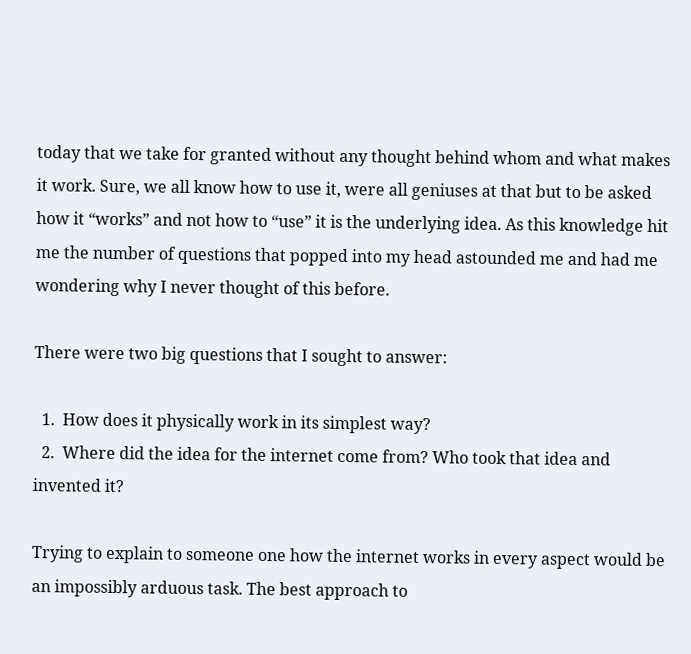today that we take for granted without any thought behind whom and what makes it work. Sure, we all know how to use it, were all geniuses at that but to be asked how it “works” and not how to “use” it is the underlying idea. As this knowledge hit me the number of questions that popped into my head astounded me and had me wondering why I never thought of this before.

There were two big questions that I sought to answer:

  1.  How does it physically work in its simplest way?
  2.  Where did the idea for the internet come from? Who took that idea and invented it?

Trying to explain to someone one how the internet works in every aspect would be an impossibly arduous task. The best approach to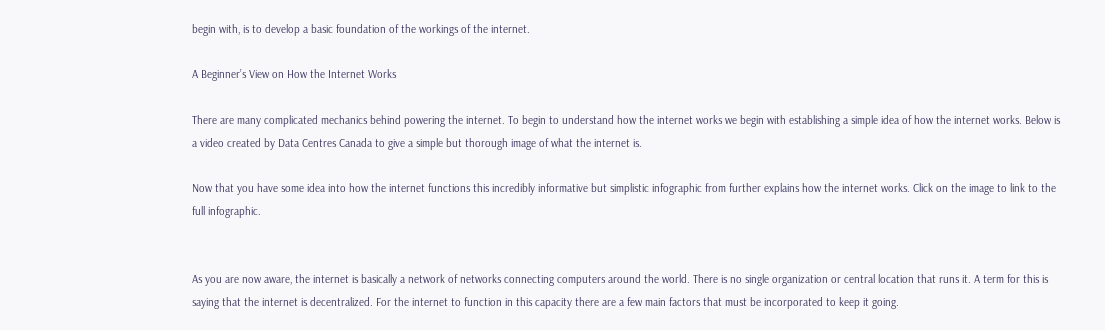begin with, is to develop a basic foundation of the workings of the internet.

A Beginner’s View on How the Internet Works

There are many complicated mechanics behind powering the internet. To begin to understand how the internet works we begin with establishing a simple idea of how the internet works. Below is a video created by Data Centres Canada to give a simple but thorough image of what the internet is.

Now that you have some idea into how the internet functions this incredibly informative but simplistic infographic from further explains how the internet works. Click on the image to link to the full infographic.


As you are now aware, the internet is basically a network of networks connecting computers around the world. There is no single organization or central location that runs it. A term for this is saying that the internet is decentralized. For the internet to function in this capacity there are a few main factors that must be incorporated to keep it going.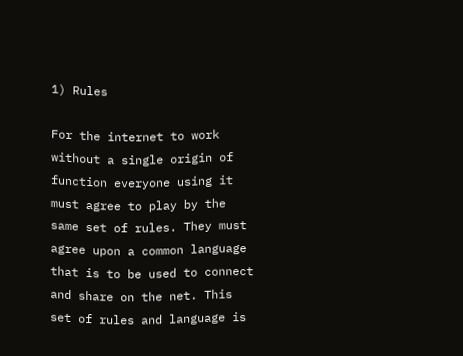1) Rules

For the internet to work without a single origin of function everyone using it must agree to play by the same set of rules. They must agree upon a common language that is to be used to connect and share on the net. This set of rules and language is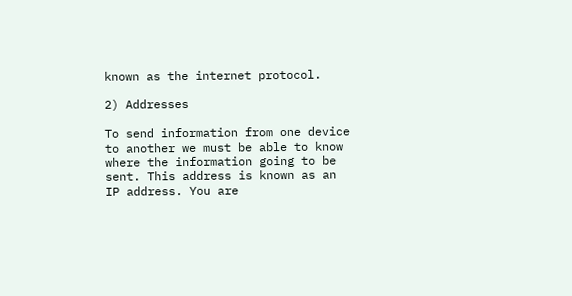known as the internet protocol.

2) Addresses

To send information from one device to another we must be able to know where the information going to be sent. This address is known as an IP address. You are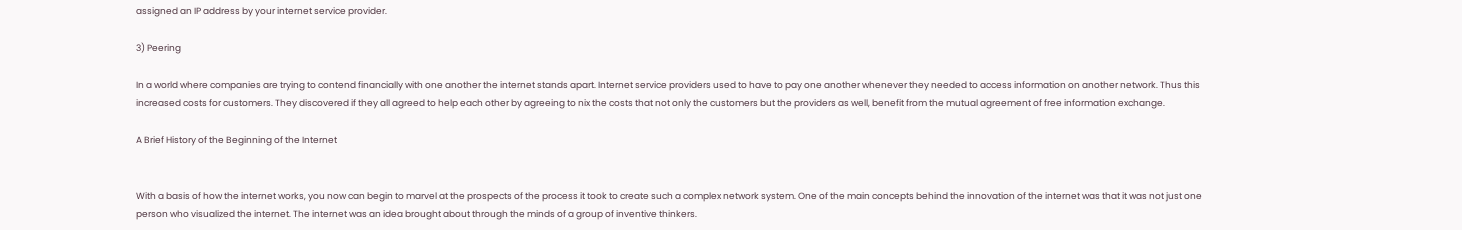assigned an IP address by your internet service provider.

3) Peering

In a world where companies are trying to contend financially with one another the internet stands apart. Internet service providers used to have to pay one another whenever they needed to access information on another network. Thus this increased costs for customers. They discovered if they all agreed to help each other by agreeing to nix the costs that not only the customers but the providers as well, benefit from the mutual agreement of free information exchange.

A Brief History of the Beginning of the Internet


With a basis of how the internet works, you now can begin to marvel at the prospects of the process it took to create such a complex network system. One of the main concepts behind the innovation of the internet was that it was not just one person who visualized the internet. The internet was an idea brought about through the minds of a group of inventive thinkers.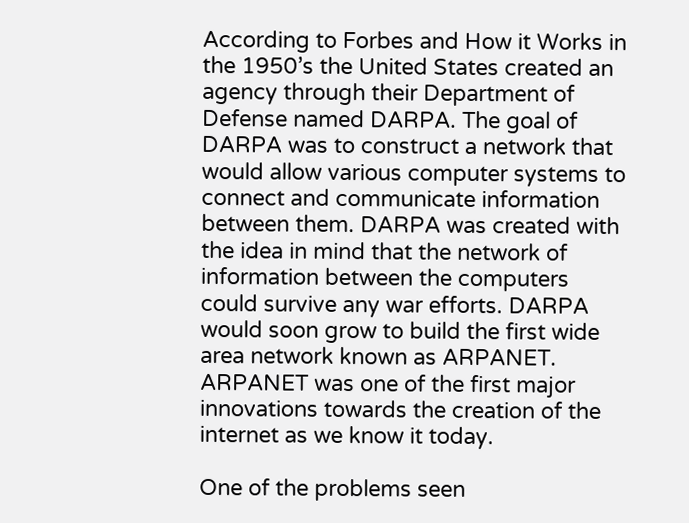According to Forbes and How it Works in the 1950’s the United States created an agency through their Department of Defense named DARPA. The goal of DARPA was to construct a network that would allow various computer systems to connect and communicate information between them. DARPA was created with the idea in mind that the network of information between the computers could survive any war efforts. DARPA would soon grow to build the first wide area network known as ARPANET. ARPANET was one of the first major innovations towards the creation of the internet as we know it today.

One of the problems seen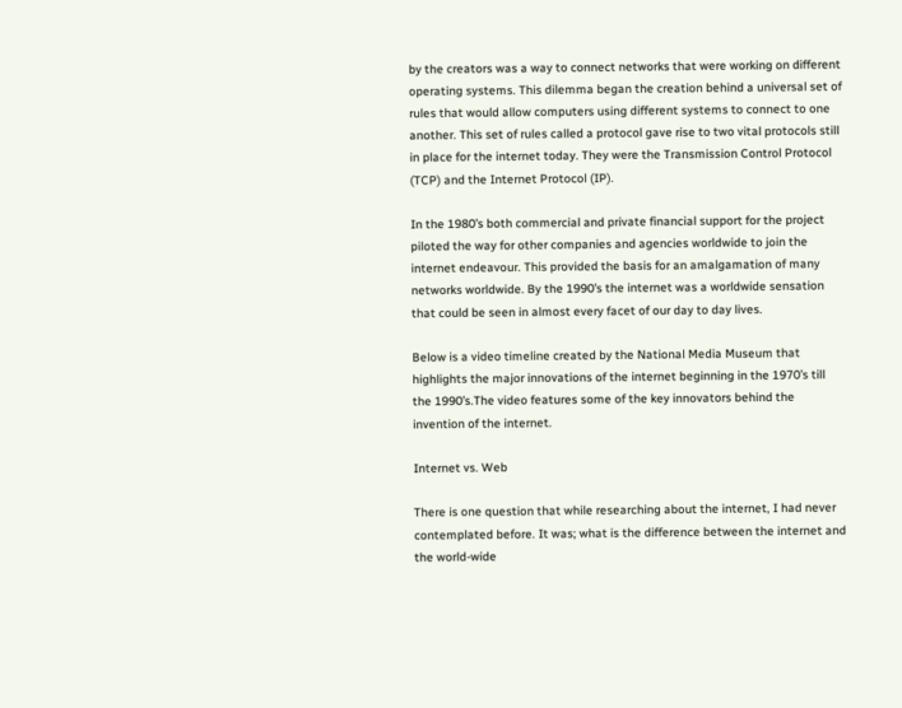by the creators was a way to connect networks that were working on different operating systems. This dilemma began the creation behind a universal set of rules that would allow computers using different systems to connect to one another. This set of rules called a protocol gave rise to two vital protocols still in place for the internet today. They were the Transmission Control Protocol (TCP) and the Internet Protocol (IP).

In the 1980’s both commercial and private financial support for the project piloted the way for other companies and agencies worldwide to join the internet endeavour. This provided the basis for an amalgamation of many networks worldwide. By the 1990’s the internet was a worldwide sensation that could be seen in almost every facet of our day to day lives.

Below is a video timeline created by the National Media Museum that highlights the major innovations of the internet beginning in the 1970’s till the 1990’s.The video features some of the key innovators behind the invention of the internet.

Internet vs. Web

There is one question that while researching about the internet, I had never contemplated before. It was; what is the difference between the internet and the world-wide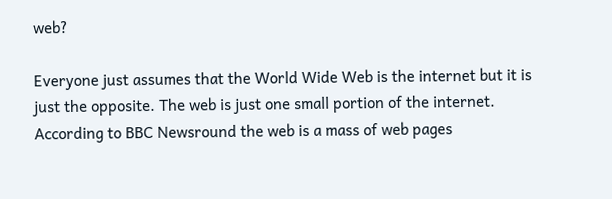web?

Everyone just assumes that the World Wide Web is the internet but it is just the opposite. The web is just one small portion of the internet. According to BBC Newsround the web is a mass of web pages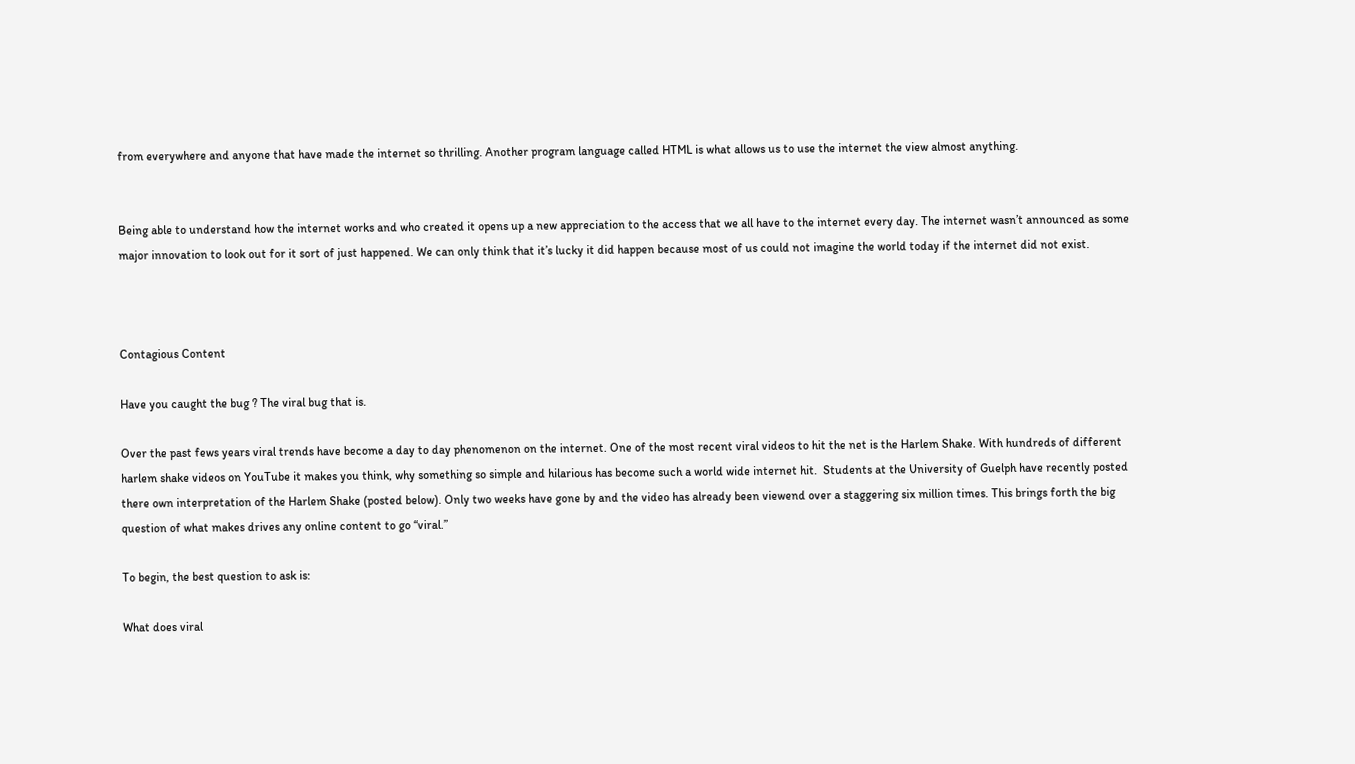from everywhere and anyone that have made the internet so thrilling. Another program language called HTML is what allows us to use the internet the view almost anything.


Being able to understand how the internet works and who created it opens up a new appreciation to the access that we all have to the internet every day. The internet wasn’t announced as some major innovation to look out for it sort of just happened. We can only think that it’s lucky it did happen because most of us could not imagine the world today if the internet did not exist.



Contagious Content

Have you caught the bug ? The viral bug that is.

Over the past fews years viral trends have become a day to day phenomenon on the internet. One of the most recent viral videos to hit the net is the Harlem Shake. With hundreds of different harlem shake videos on YouTube it makes you think, why something so simple and hilarious has become such a world wide internet hit.  Students at the University of Guelph have recently posted there own interpretation of the Harlem Shake (posted below). Only two weeks have gone by and the video has already been viewend over a staggering six million times. This brings forth the big question of what makes drives any online content to go “viral.”

To begin, the best question to ask is:

What does viral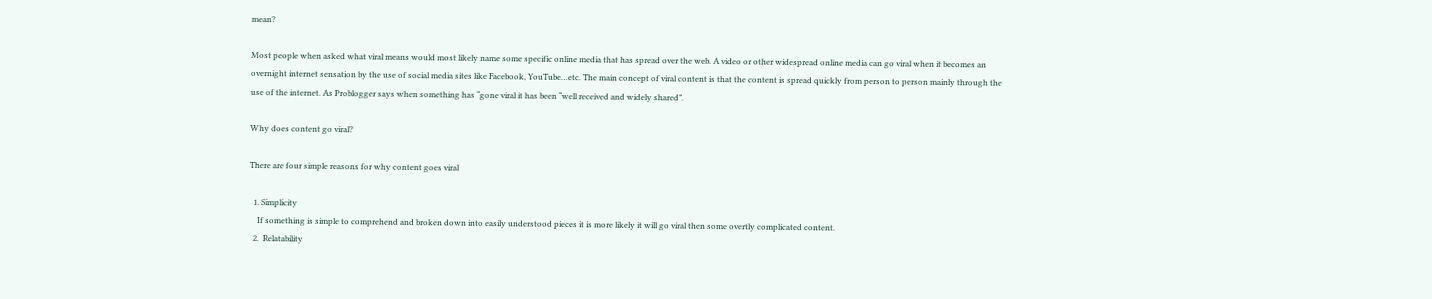mean?

Most people when asked what viral means would most likely name some specific online media that has spread over the web. A video or other widespread online media can go viral when it becomes an overnight internet sensation by the use of social media sites like Facebook, YouTube…etc. The main concept of viral content is that the content is spread quickly from person to person mainly through the use of the internet. As Problogger says when something has “gone viral it has been “well received and widely shared”.

Why does content go viral?

There are four simple reasons for why content goes viral

  1. Simplicity
    If something is simple to comprehend and broken down into easily understood pieces it is more likely it will go viral then some overtly complicated content.
  2.  Relatability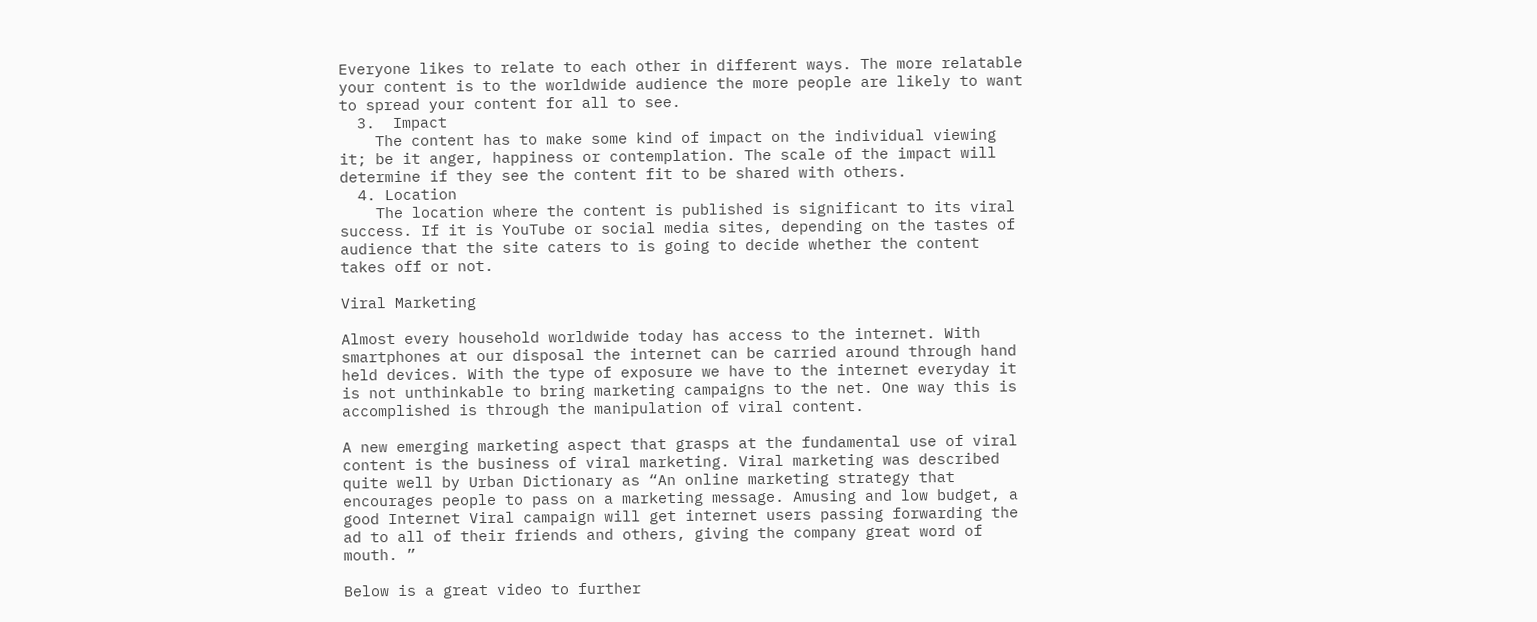Everyone likes to relate to each other in different ways. The more relatable your content is to the worldwide audience the more people are likely to want to spread your content for all to see.
  3.  Impact
    The content has to make some kind of impact on the individual viewing it; be it anger, happiness or contemplation. The scale of the impact will determine if they see the content fit to be shared with others.
  4. Location
    The location where the content is published is significant to its viral success. If it is YouTube or social media sites, depending on the tastes of audience that the site caters to is going to decide whether the content takes off or not.

Viral Marketing

Almost every household worldwide today has access to the internet. With smartphones at our disposal the internet can be carried around through hand held devices. With the type of exposure we have to the internet everyday it is not unthinkable to bring marketing campaigns to the net. One way this is accomplished is through the manipulation of viral content.

A new emerging marketing aspect that grasps at the fundamental use of viral content is the business of viral marketing. Viral marketing was described quite well by Urban Dictionary as “An online marketing strategy that encourages people to pass on a marketing message. Amusing and low budget, a good Internet Viral campaign will get internet users passing forwarding the ad to all of their friends and others, giving the company great word of mouth. ”

Below is a great video to further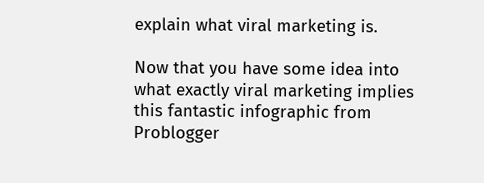explain what viral marketing is.

Now that you have some idea into what exactly viral marketing implies this fantastic infographic from Problogger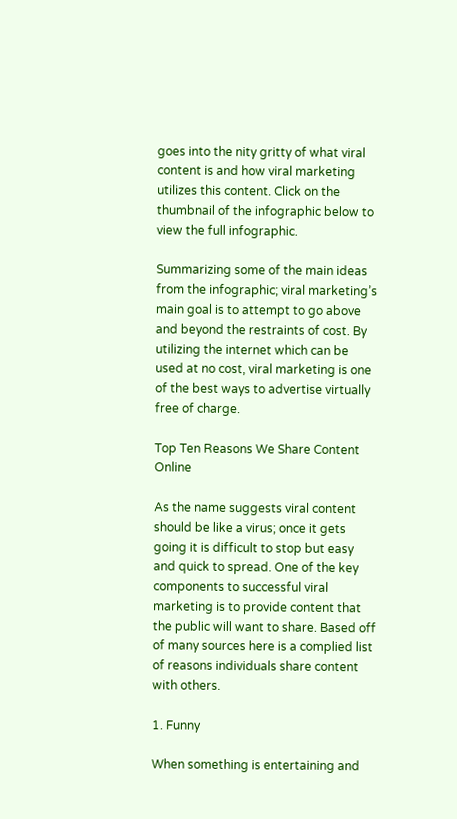goes into the nity gritty of what viral content is and how viral marketing utilizes this content. Click on the thumbnail of the infographic below to view the full infographic.

Summarizing some of the main ideas from the infographic; viral marketing’s main goal is to attempt to go above and beyond the restraints of cost. By utilizing the internet which can be used at no cost, viral marketing is one of the best ways to advertise virtually free of charge.

Top Ten Reasons We Share Content Online

As the name suggests viral content should be like a virus; once it gets going it is difficult to stop but easy and quick to spread. One of the key components to successful viral marketing is to provide content that the public will want to share. Based off of many sources here is a complied list of reasons individuals share content with others.

1. Funny

When something is entertaining and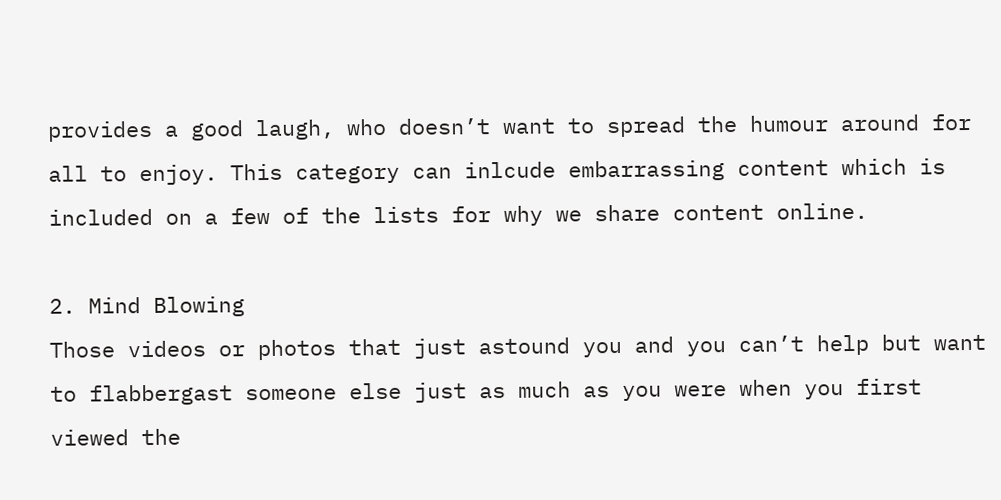provides a good laugh, who doesn’t want to spread the humour around for all to enjoy. This category can inlcude embarrassing content which is included on a few of the lists for why we share content online.

2. Mind Blowing
Those videos or photos that just astound you and you can’t help but want to flabbergast someone else just as much as you were when you first viewed the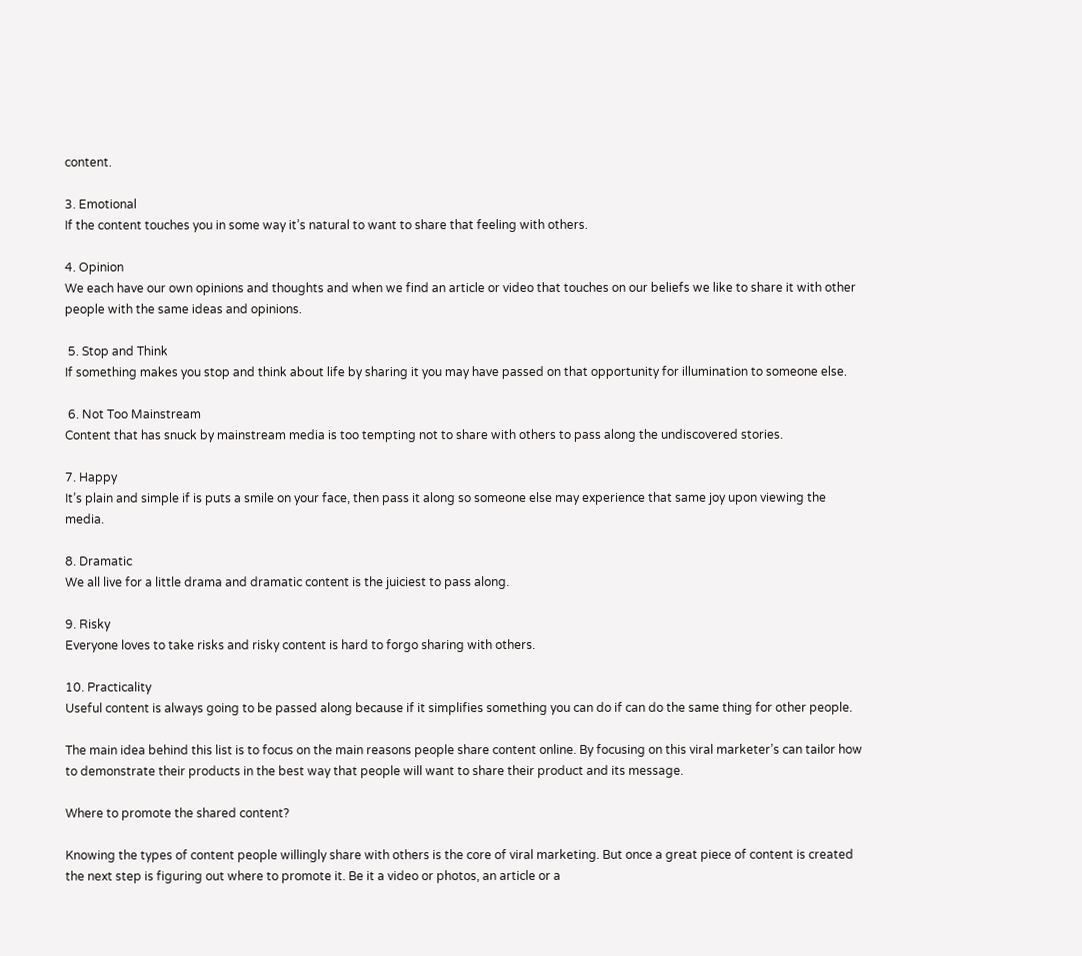content.

3. Emotional
If the content touches you in some way it’s natural to want to share that feeling with others.

4. Opinion
We each have our own opinions and thoughts and when we find an article or video that touches on our beliefs we like to share it with other people with the same ideas and opinions.

 5. Stop and Think
If something makes you stop and think about life by sharing it you may have passed on that opportunity for illumination to someone else.

 6. Not Too Mainstream
Content that has snuck by mainstream media is too tempting not to share with others to pass along the undiscovered stories.

7. Happy
It’s plain and simple if is puts a smile on your face, then pass it along so someone else may experience that same joy upon viewing the media.

8. Dramatic
We all live for a little drama and dramatic content is the juiciest to pass along.

9. Risky
Everyone loves to take risks and risky content is hard to forgo sharing with others.

10. Practicality
Useful content is always going to be passed along because if it simplifies something you can do if can do the same thing for other people.

The main idea behind this list is to focus on the main reasons people share content online. By focusing on this viral marketer’s can tailor how to demonstrate their products in the best way that people will want to share their product and its message.

Where to promote the shared content?

Knowing the types of content people willingly share with others is the core of viral marketing. But once a great piece of content is created the next step is figuring out where to promote it. Be it a video or photos, an article or a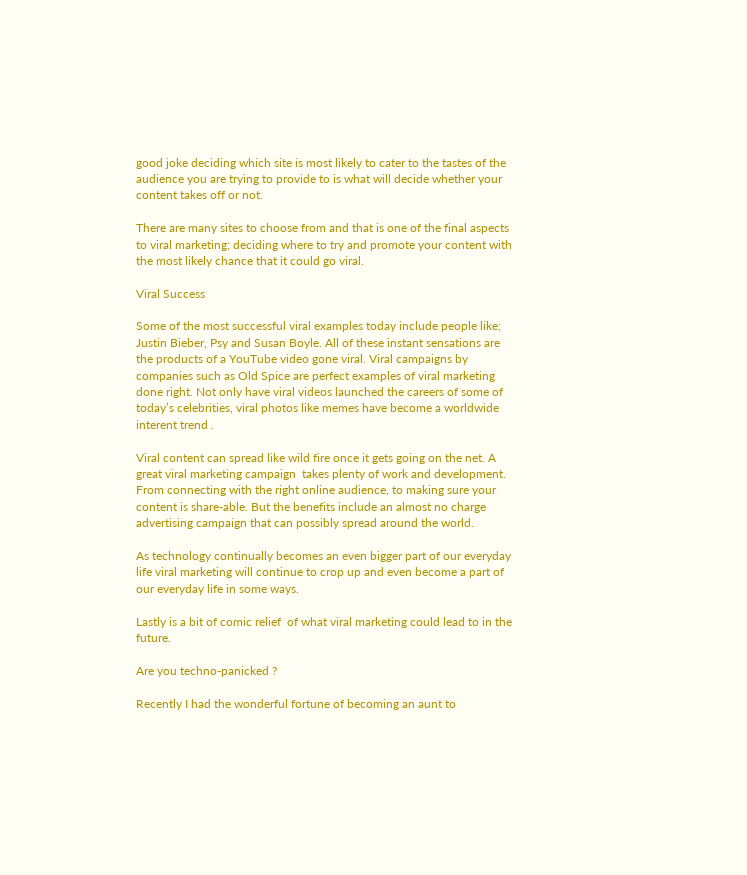good joke deciding which site is most likely to cater to the tastes of the audience you are trying to provide to is what will decide whether your content takes off or not.

There are many sites to choose from and that is one of the final aspects to viral marketing; deciding where to try and promote your content with the most likely chance that it could go viral.

Viral Success

Some of the most successful viral examples today include people like; Justin Bieber, Psy and Susan Boyle. All of these instant sensations are the products of a YouTube video gone viral. Viral campaigns by companies such as Old Spice are perfect examples of viral marketing done right. Not only have viral videos launched the careers of some of today’s celebrities, viral photos like memes have become a worldwide interent trend .

Viral content can spread like wild fire once it gets going on the net. A great viral marketing campaign  takes plenty of work and development. From connecting with the right online audience, to making sure your content is share-able. But the benefits include an almost no charge advertising campaign that can possibly spread around the world.

As technology continually becomes an even bigger part of our everyday life viral marketing will continue to crop up and even become a part of our everyday life in some ways.

Lastly is a bit of comic relief  of what viral marketing could lead to in the future.

Are you techno-panicked ?

Recently I had the wonderful fortune of becoming an aunt to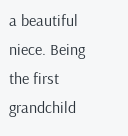a beautiful niece. Being the first grandchild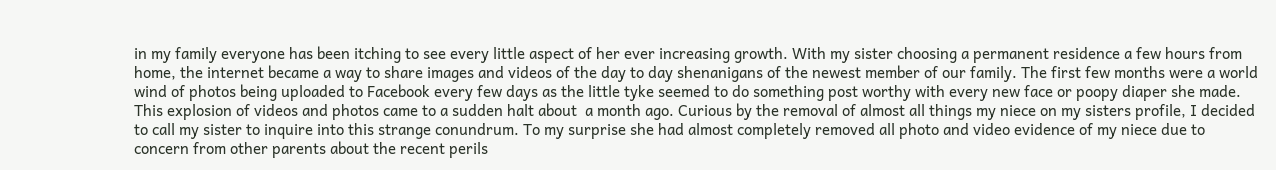in my family everyone has been itching to see every little aspect of her ever increasing growth. With my sister choosing a permanent residence a few hours from home, the internet became a way to share images and videos of the day to day shenanigans of the newest member of our family. The first few months were a world wind of photos being uploaded to Facebook every few days as the little tyke seemed to do something post worthy with every new face or poopy diaper she made. This explosion of videos and photos came to a sudden halt about  a month ago. Curious by the removal of almost all things my niece on my sisters profile, I decided to call my sister to inquire into this strange conundrum. To my surprise she had almost completely removed all photo and video evidence of my niece due to concern from other parents about the recent perils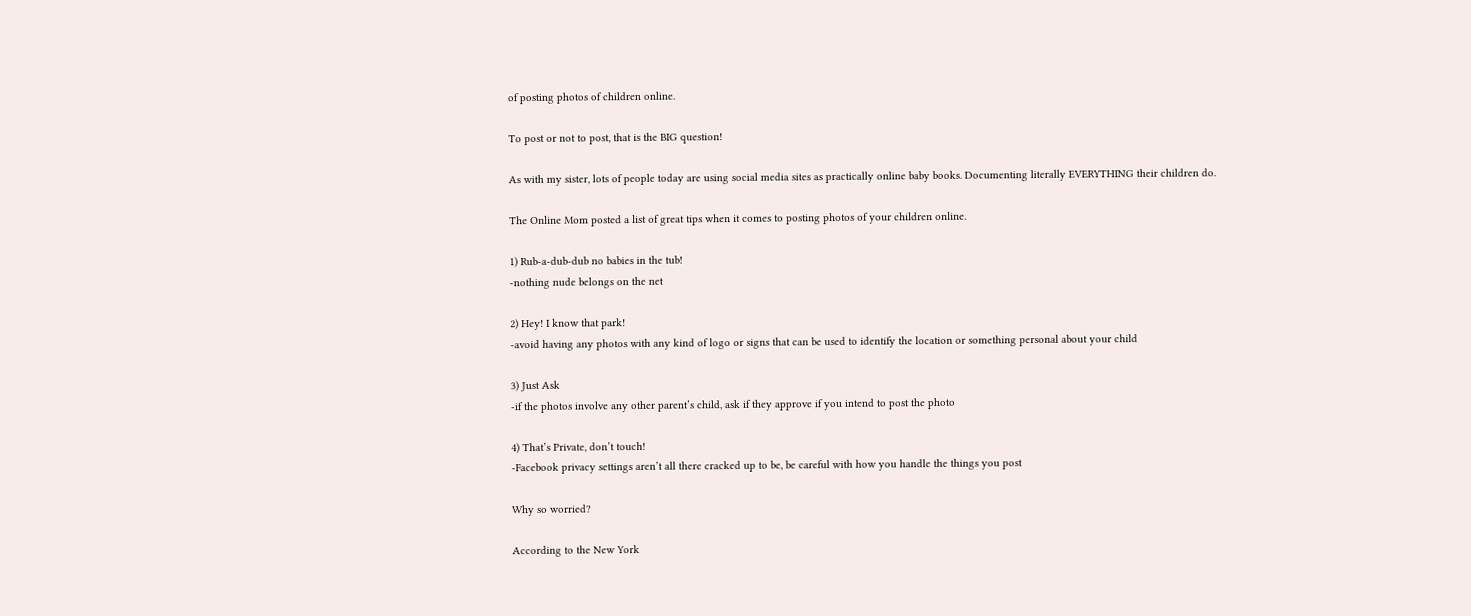of posting photos of children online.

To post or not to post, that is the BIG question!

As with my sister, lots of people today are using social media sites as practically online baby books. Documenting literally EVERYTHING their children do.

The Online Mom posted a list of great tips when it comes to posting photos of your children online.

1) Rub-a-dub-dub no babies in the tub!
-nothing nude belongs on the net

2) Hey! I know that park!
-avoid having any photos with any kind of logo or signs that can be used to identify the location or something personal about your child

3) Just Ask
-if the photos involve any other parent’s child, ask if they approve if you intend to post the photo

4) That’s Private, don’t touch!
-Facebook privacy settings aren’t all there cracked up to be, be careful with how you handle the things you post

Why so worried?

According to the New York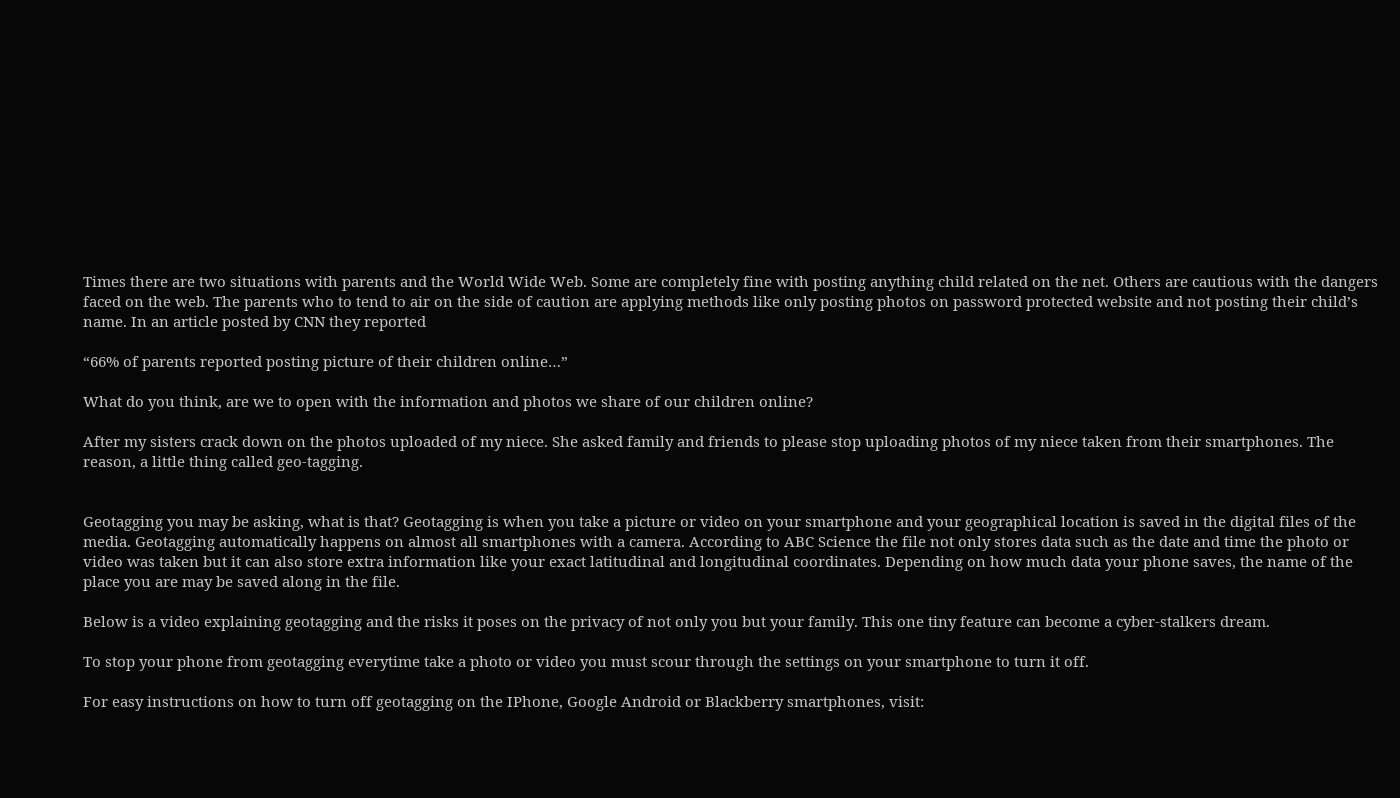Times there are two situations with parents and the World Wide Web. Some are completely fine with posting anything child related on the net. Others are cautious with the dangers faced on the web. The parents who to tend to air on the side of caution are applying methods like only posting photos on password protected website and not posting their child’s name. In an article posted by CNN they reported

“66% of parents reported posting picture of their children online…”

What do you think, are we to open with the information and photos we share of our children online?

After my sisters crack down on the photos uploaded of my niece. She asked family and friends to please stop uploading photos of my niece taken from their smartphones. The reason, a little thing called geo-tagging.


Geotagging you may be asking, what is that? Geotagging is when you take a picture or video on your smartphone and your geographical location is saved in the digital files of the media. Geotagging automatically happens on almost all smartphones with a camera. According to ABC Science the file not only stores data such as the date and time the photo or video was taken but it can also store extra information like your exact latitudinal and longitudinal coordinates. Depending on how much data your phone saves, the name of the place you are may be saved along in the file.

Below is a video explaining geotagging and the risks it poses on the privacy of not only you but your family. This one tiny feature can become a cyber-stalkers dream.

To stop your phone from geotagging everytime take a photo or video you must scour through the settings on your smartphone to turn it off.

For easy instructions on how to turn off geotagging on the IPhone, Google Android or Blackberry smartphones, visit: